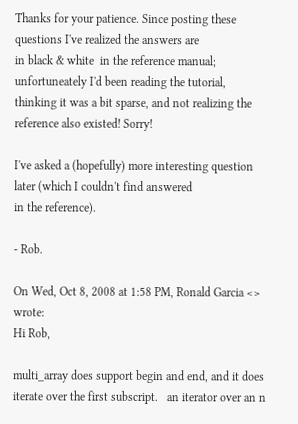Thanks for your patience. Since posting these questions I've realized the answers are
in black & white  in the reference manual; unfortuneately I'd been reading the tutorial,
thinking it was a bit sparse, and not realizing the reference also existed! Sorry!

I've asked a (hopefully) more interesting question later (which I couldn't find answered
in the reference).

- Rob.

On Wed, Oct 8, 2008 at 1:58 PM, Ronald Garcia <> wrote:
Hi Rob,

multi_array does support begin and end, and it does iterate over the first subscript.   an iterator over an n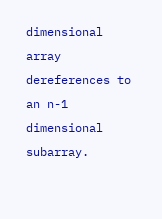dimensional array dereferences to an n-1 dimensional subarray.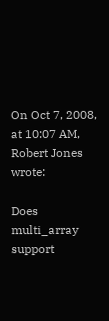On Oct 7, 2008, at 10:07 AM, Robert Jones wrote:

Does multi_array support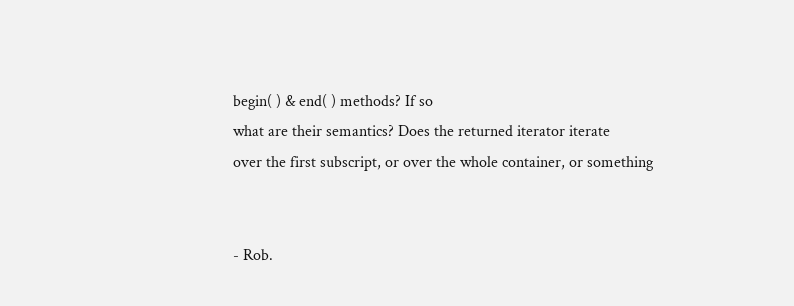begin( ) & end( ) methods? If so
what are their semantics? Does the returned iterator iterate
over the first subscript, or over the whole container, or something


- Rob.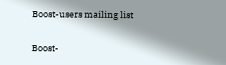Boost-users mailing list

Boost-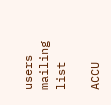users mailing list

ACCU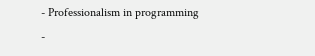- Professionalism in programming -